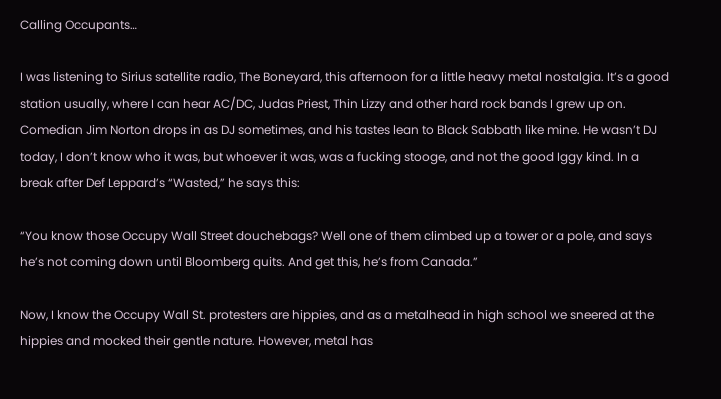Calling Occupants…

I was listening to Sirius satellite radio, The Boneyard, this afternoon for a little heavy metal nostalgia. It’s a good station usually, where I can hear AC/DC, Judas Priest, Thin Lizzy and other hard rock bands I grew up on. Comedian Jim Norton drops in as DJ sometimes, and his tastes lean to Black Sabbath like mine. He wasn’t DJ today, I don’t know who it was, but whoever it was, was a fucking stooge, and not the good Iggy kind. In a break after Def Leppard’s “Wasted,” he says this:

“You know those Occupy Wall Street douchebags? Well one of them climbed up a tower or a pole, and says he’s not coming down until Bloomberg quits. And get this, he’s from Canada.”

Now, I know the Occupy Wall St. protesters are hippies, and as a metalhead in high school we sneered at the hippies and mocked their gentle nature. However, metal has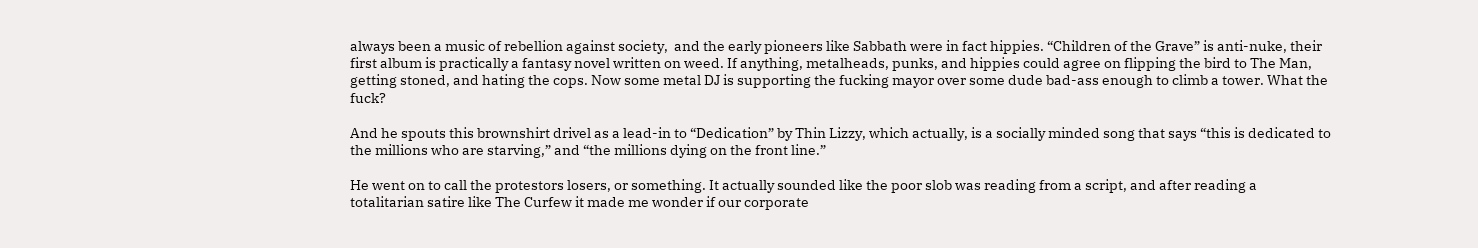always been a music of rebellion against society,  and the early pioneers like Sabbath were in fact hippies. “Children of the Grave” is anti-nuke, their first album is practically a fantasy novel written on weed. If anything, metalheads, punks, and hippies could agree on flipping the bird to The Man, getting stoned, and hating the cops. Now some metal DJ is supporting the fucking mayor over some dude bad-ass enough to climb a tower. What the fuck?

And he spouts this brownshirt drivel as a lead-in to “Dedication” by Thin Lizzy, which actually, is a socially minded song that says “this is dedicated to the millions who are starving,” and “the millions dying on the front line.”

He went on to call the protestors losers, or something. It actually sounded like the poor slob was reading from a script, and after reading a totalitarian satire like The Curfew it made me wonder if our corporate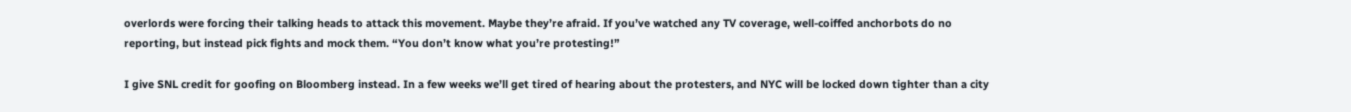overlords were forcing their talking heads to attack this movement. Maybe they’re afraid. If you’ve watched any TV coverage, well-coiffed anchorbots do no reporting, but instead pick fights and mock them. “You don’t know what you’re protesting!”

I give SNL credit for goofing on Bloomberg instead. In a few weeks we’ll get tired of hearing about the protesters, and NYC will be locked down tighter than a city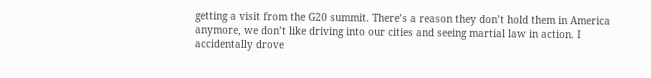getting a visit from the G20 summit. There’s a reason they don’t hold them in America anymore, we don’t like driving into our cities and seeing martial law in action. I accidentally drove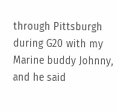through Pittsburgh during G20 with my Marine buddy Johnny, and he said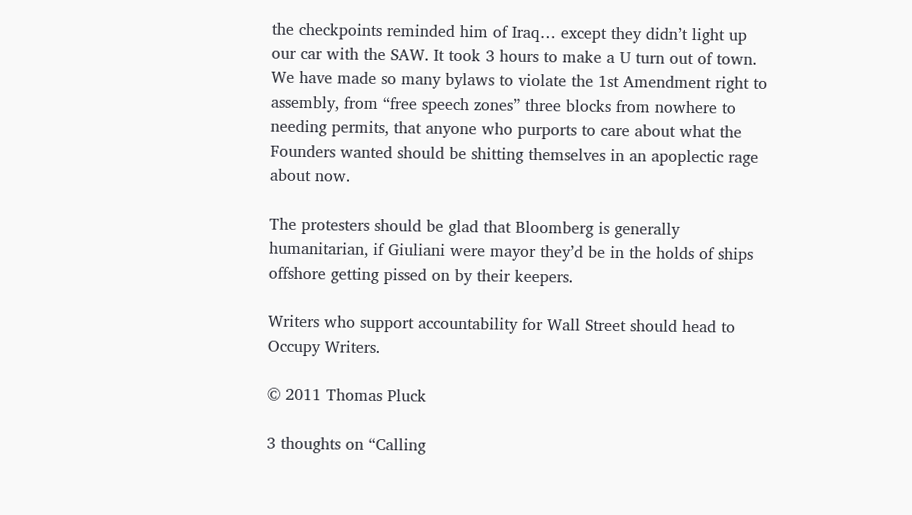the checkpoints reminded him of Iraq… except they didn’t light up our car with the SAW. It took 3 hours to make a U turn out of town. We have made so many bylaws to violate the 1st Amendment right to assembly, from “free speech zones” three blocks from nowhere to needing permits, that anyone who purports to care about what the Founders wanted should be shitting themselves in an apoplectic rage about now.

The protesters should be glad that Bloomberg is generally humanitarian, if Giuliani were mayor they’d be in the holds of ships offshore getting pissed on by their keepers.

Writers who support accountability for Wall Street should head to Occupy Writers.

© 2011 Thomas Pluck

3 thoughts on “Calling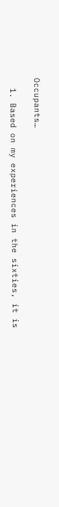Occupants…

  1. Based on my experiences in the sixties, it is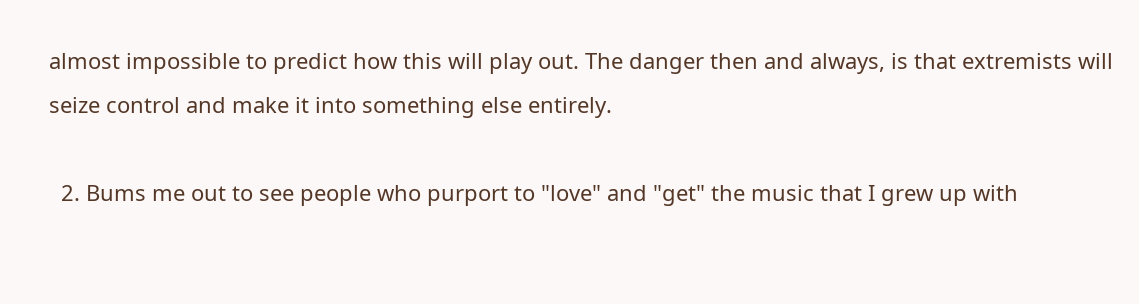almost impossible to predict how this will play out. The danger then and always, is that extremists will seize control and make it into something else entirely.

  2. Bums me out to see people who purport to "love" and "get" the music that I grew up with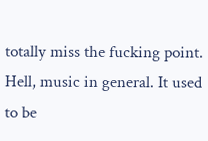totally miss the fucking point. Hell, music in general. It used to be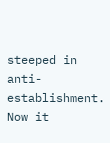steeped in anti-establishment. Now it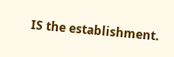IS the establishment.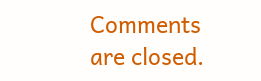Comments are closed.